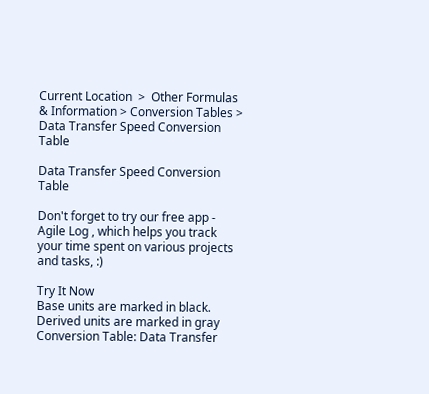Current Location  >  Other Formulas & Information > Conversion Tables > Data Transfer Speed Conversion Table

Data Transfer Speed Conversion Table

Don't forget to try our free app - Agile Log , which helps you track your time spent on various projects and tasks, :)

Try It Now
Base units are marked in black.
Derived units are marked in gray
Conversion Table: Data Transfer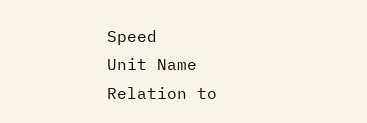Speed
Unit Name Relation to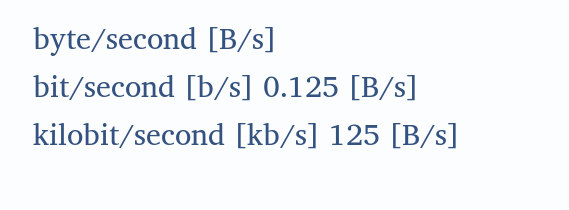byte/second [B/s]
bit/second [b/s] 0.125 [B/s]
kilobit/second [kb/s] 125 [B/s]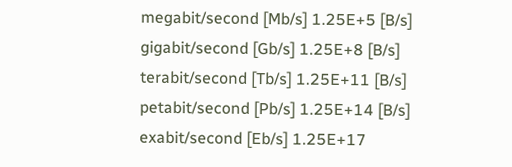megabit/second [Mb/s] 1.25E+5 [B/s]
gigabit/second [Gb/s] 1.25E+8 [B/s]
terabit/second [Tb/s] 1.25E+11 [B/s]
petabit/second [Pb/s] 1.25E+14 [B/s]
exabit/second [Eb/s] 1.25E+17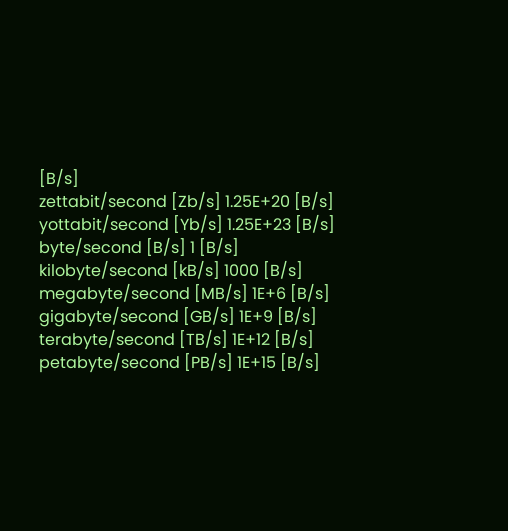[B/s]
zettabit/second [Zb/s] 1.25E+20 [B/s]
yottabit/second [Yb/s] 1.25E+23 [B/s]
byte/second [B/s] 1 [B/s]
kilobyte/second [kB/s] 1000 [B/s]
megabyte/second [MB/s] 1E+6 [B/s]
gigabyte/second [GB/s] 1E+9 [B/s]
terabyte/second [TB/s] 1E+12 [B/s]
petabyte/second [PB/s] 1E+15 [B/s]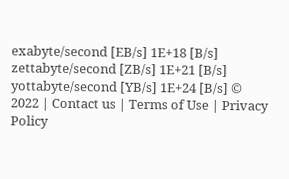exabyte/second [EB/s] 1E+18 [B/s]
zettabyte/second [ZB/s] 1E+21 [B/s]
yottabyte/second [YB/s] 1E+24 [B/s] © 2022 | Contact us | Terms of Use | Privacy Policy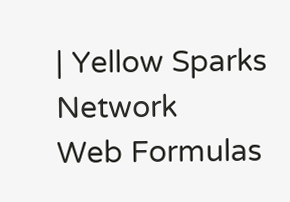| Yellow Sparks Network
Web Formulas